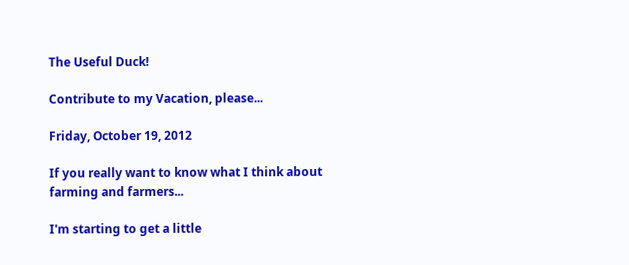The Useful Duck!

Contribute to my Vacation, please...

Friday, October 19, 2012

If you really want to know what I think about farming and farmers...

I'm starting to get a little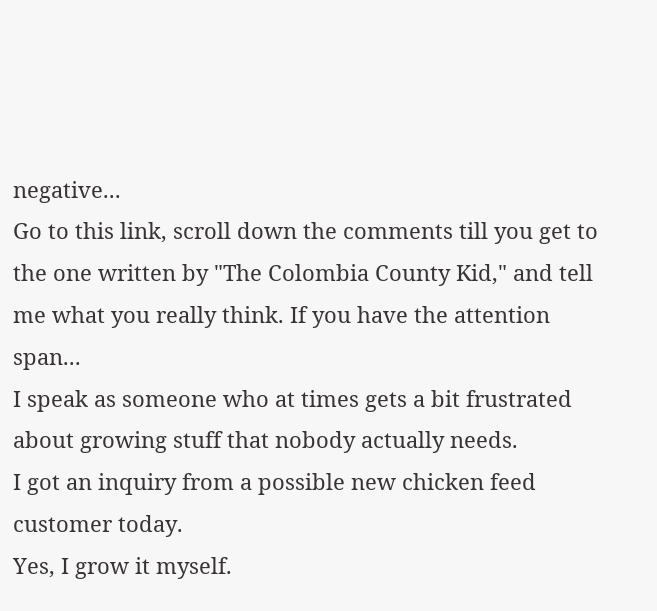negative...
Go to this link, scroll down the comments till you get to the one written by "The Colombia County Kid," and tell me what you really think. If you have the attention span...
I speak as someone who at times gets a bit frustrated about growing stuff that nobody actually needs.
I got an inquiry from a possible new chicken feed customer today.
Yes, I grow it myself.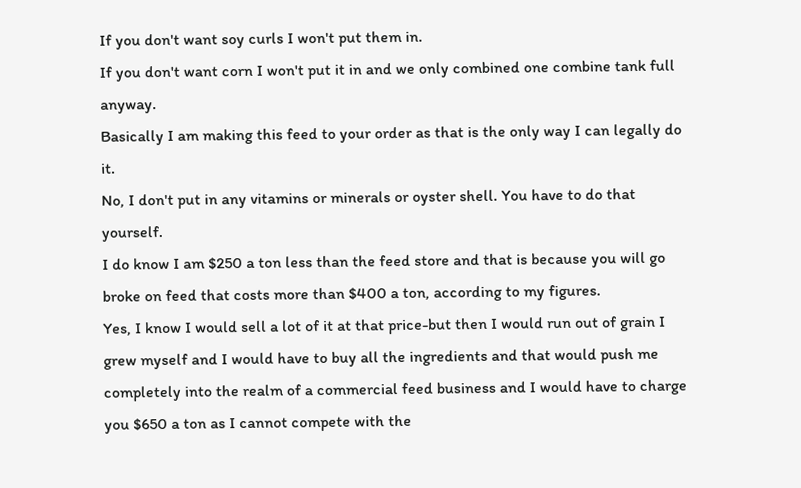If you don't want soy curls I won't put them in.
If you don't want corn I won't put it in and we only combined one combine tank full anyway.
Basically I am making this feed to your order as that is the only way I can legally do it.
No, I don't put in any vitamins or minerals or oyster shell. You have to do that yourself.
I do know I am $250 a ton less than the feed store and that is because you will go broke on feed that costs more than $400 a ton, according to my figures.
Yes, I know I would sell a lot of it at that price-but then I would run out of grain I grew myself and I would have to buy all the ingredients and that would push me completely into the realm of a commercial feed business and I would have to charge you $650 a ton as I cannot compete with the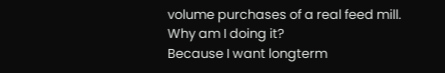volume purchases of a real feed mill.
Why am I doing it?
Because I want longterm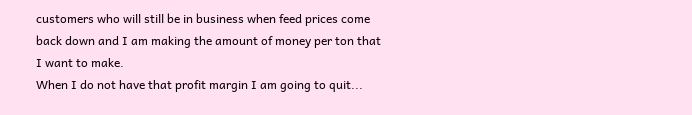customers who will still be in business when feed prices come back down and I am making the amount of money per ton that I want to make.
When I do not have that profit margin I am going to quit...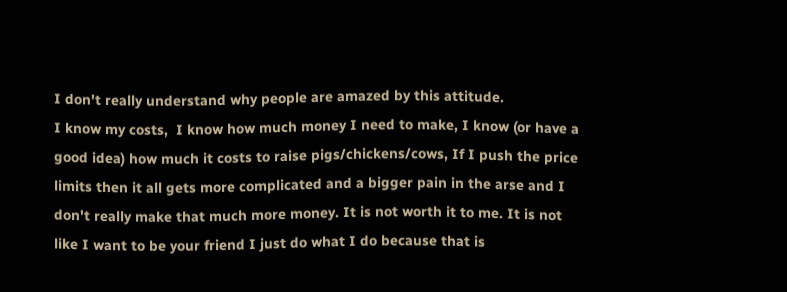I don't really understand why people are amazed by this attitude.
I know my costs,  I know how much money I need to make, I know (or have a good idea) how much it costs to raise pigs/chickens/cows, If I push the price limits then it all gets more complicated and a bigger pain in the arse and I don't really make that much more money. It is not worth it to me. It is not like I want to be your friend I just do what I do because that is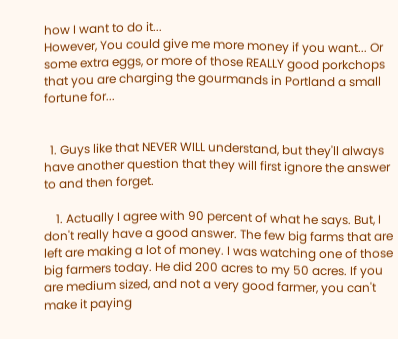how I want to do it...
However, You could give me more money if you want... Or some extra eggs, or more of those REALLY good porkchops that you are charging the gourmands in Portland a small fortune for...


  1. Guys like that NEVER WILL understand, but they'll always have another question that they will first ignore the answer to and then forget.

    1. Actually I agree with 90 percent of what he says. But, I don't really have a good answer. The few big farms that are left are making a lot of money. I was watching one of those big farmers today. He did 200 acres to my 50 acres. If you are medium sized, and not a very good farmer, you can't make it paying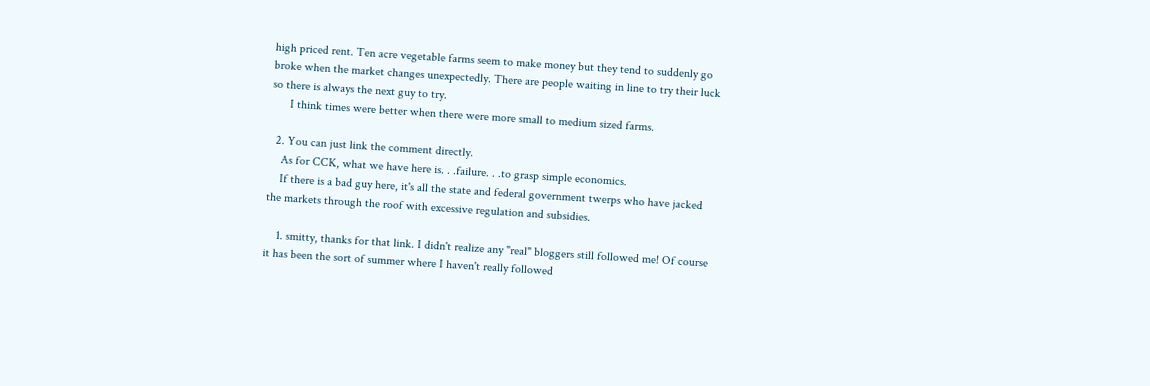high priced rent. Ten acre vegetable farms seem to make money but they tend to suddenly go broke when the market changes unexpectedly. There are people waiting in line to try their luck so there is always the next guy to try.
      I think times were better when there were more small to medium sized farms.

  2. You can just link the comment directly.
    As for CCK, what we have here is. . .failure. . .to grasp simple economics.
    If there is a bad guy here, it's all the state and federal government twerps who have jacked the markets through the roof with excessive regulation and subsidies.

    1. smitty, thanks for that link. I didn't realize any "real" bloggers still followed me! Of course it has been the sort of summer where I haven't really followed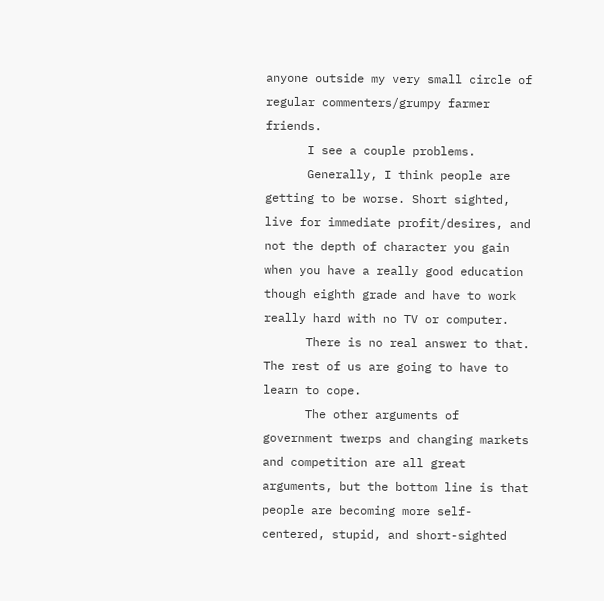anyone outside my very small circle of regular commenters/grumpy farmer friends.
      I see a couple problems.
      Generally, I think people are getting to be worse. Short sighted, live for immediate profit/desires, and not the depth of character you gain when you have a really good education though eighth grade and have to work really hard with no TV or computer.
      There is no real answer to that. The rest of us are going to have to learn to cope.
      The other arguments of government twerps and changing markets and competition are all great arguments, but the bottom line is that people are becoming more self-centered, stupid, and short-sighted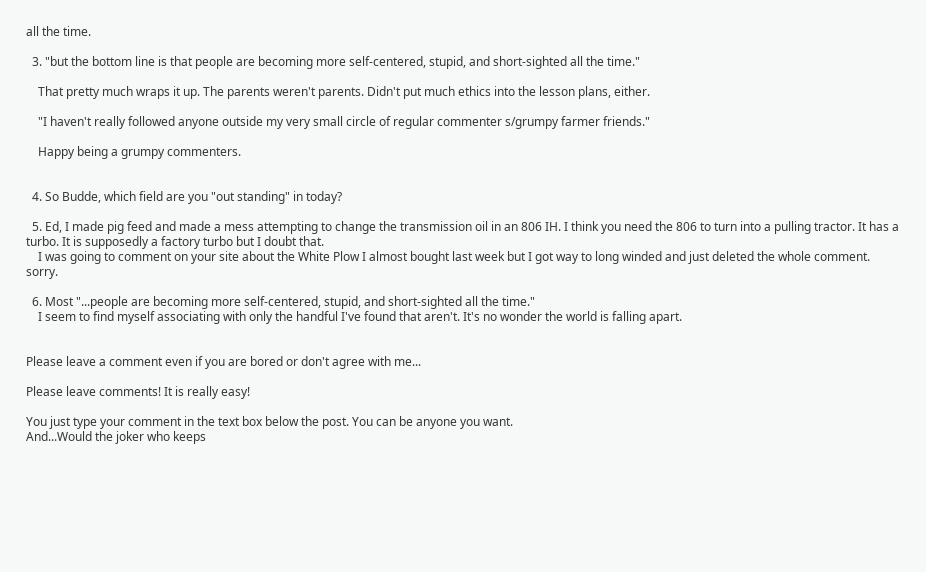all the time.

  3. "but the bottom line is that people are becoming more self-centered, stupid, and short-sighted all the time."

    That pretty much wraps it up. The parents weren't parents. Didn't put much ethics into the lesson plans, either.

    "I haven't really followed anyone outside my very small circle of regular commenter s/grumpy farmer friends."

    Happy being a grumpy commenters.


  4. So Budde, which field are you "out standing" in today?

  5. Ed, I made pig feed and made a mess attempting to change the transmission oil in an 806 IH. I think you need the 806 to turn into a pulling tractor. It has a turbo. It is supposedly a factory turbo but I doubt that.
    I was going to comment on your site about the White Plow I almost bought last week but I got way to long winded and just deleted the whole comment. sorry.

  6. Most "...people are becoming more self-centered, stupid, and short-sighted all the time."
    I seem to find myself associating with only the handful I've found that aren't. It's no wonder the world is falling apart.


Please leave a comment even if you are bored or don't agree with me...

Please leave comments! It is really easy!

You just type your comment in the text box below the post. You can be anyone you want.
And...Would the joker who keeps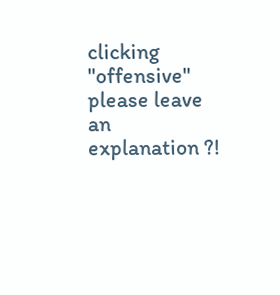clicking "offensive" please leave an explanation ?!